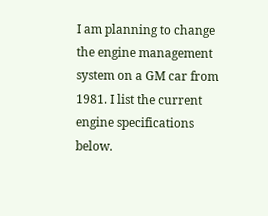I am planning to change the engine management system on a GM car from 1981. I list the current engine specifications below.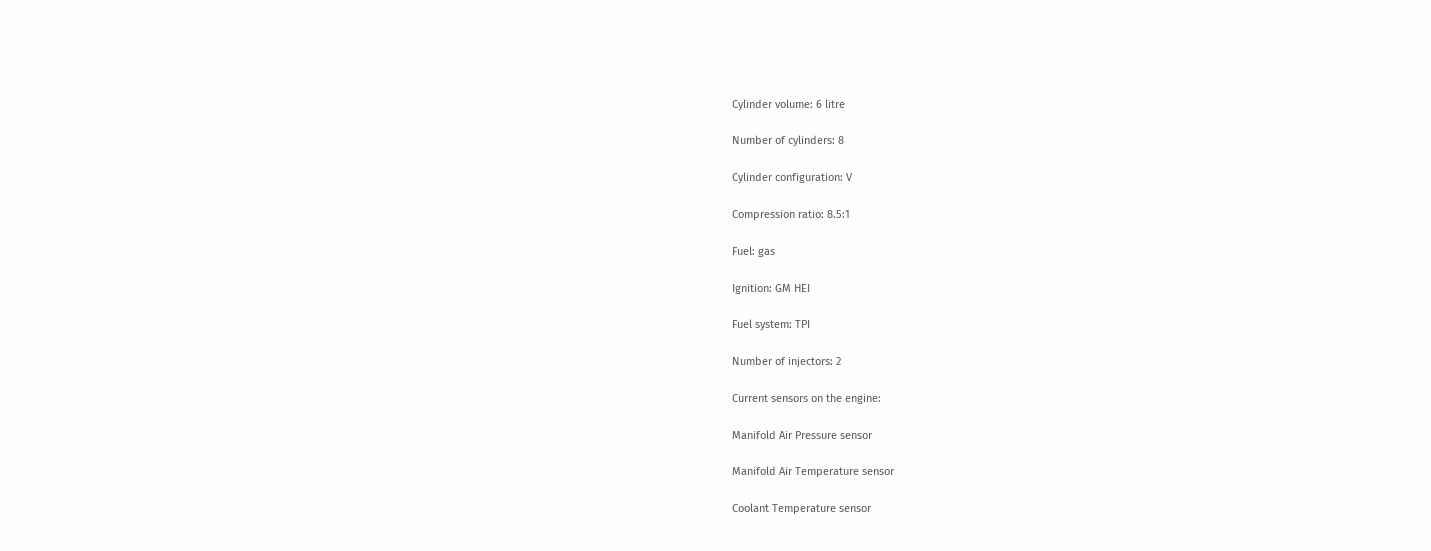Cylinder volume: 6 litre

Number of cylinders: 8

Cylinder configuration: V

Compression ratio: 8.5:1

Fuel: gas

Ignition: GM HEI

Fuel system: TPI

Number of injectors: 2

Current sensors on the engine:

Manifold Air Pressure sensor

Manifold Air Temperature sensor

Coolant Temperature sensor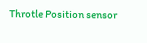Throtle Position sensor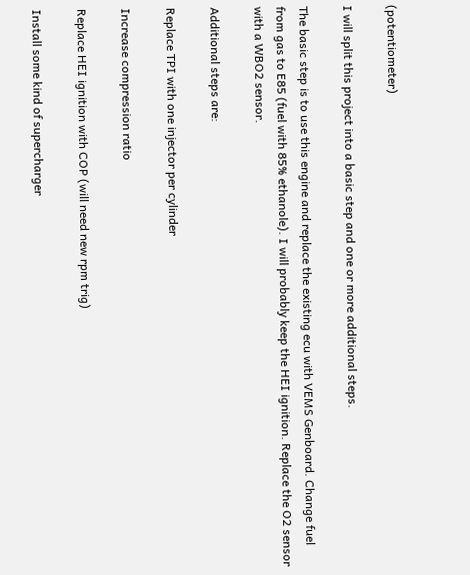(potentiometer)

I will split this project into a basic step and one or more additional steps.

The basic step is to use this engine and replace the existing ecu with VEMS Genboard. Change fuel from gas to E85 (fuel with 85% ethanole). I will probably keep the HEI ignition. Replace the O2 sensor with a WBO2 sensor.

Additional steps are:

Replace TPI with one injector per cylinder

Increase compression ratio

Replace HEI ignition with COP (will need new rpm trig)

Install some kind of supercharger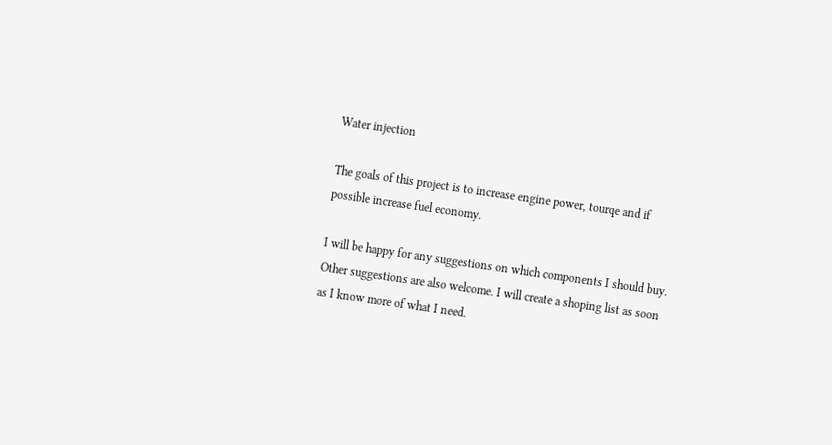Water injection

The goals of this project is to increase engine power, tourqe and if possible increase fuel economy.

I will be happy for any suggestions on which components I should buy. Other suggestions are also welcome. I will create a shoping list as soon as I know more of what I need.